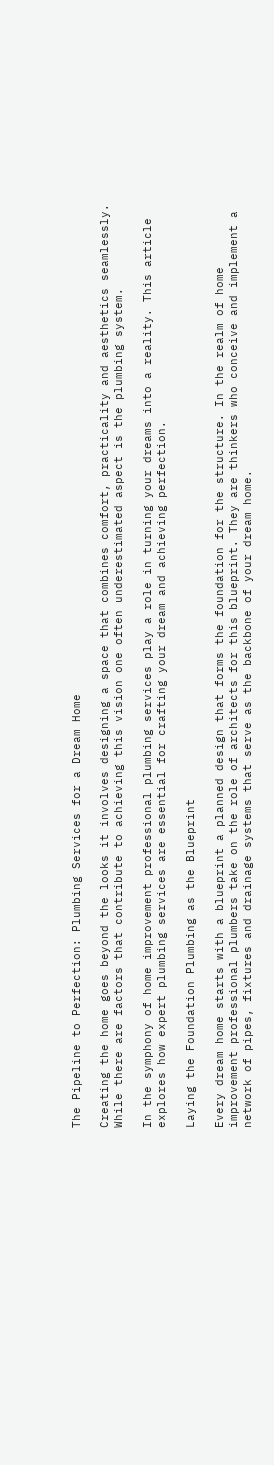The Pipeline to Perfection: Plumbing Services for a Dream Home

Creating the home goes beyond the looks it involves designing a space that combines comfort, practicality and aesthetics seamlessly. While there are factors that contribute to achieving this vision one often underestimated aspect is the plumbing system.

In the symphony of home improvement professional plumbing services play a role in turning your dreams into a reality. This article explores how expert plumbing services are essential for crafting your dream and achieving perfection.

Laying the Foundation Plumbing as the Blueprint

Every dream home starts with a blueprint a planned design that forms the foundation for the structure. In the realm of home improvement professional plumbers take on the role of architects for this blueprint. They are thinkers who conceive and implement a network of pipes, fixtures and drainage systems that serve as the backbone of your dream home.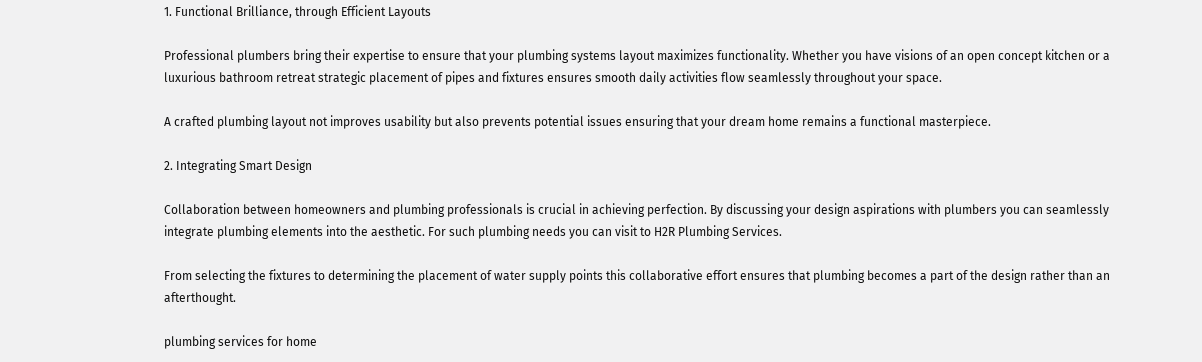1. Functional Brilliance, through Efficient Layouts

Professional plumbers bring their expertise to ensure that your plumbing systems layout maximizes functionality. Whether you have visions of an open concept kitchen or a luxurious bathroom retreat strategic placement of pipes and fixtures ensures smooth daily activities flow seamlessly throughout your space.

A crafted plumbing layout not improves usability but also prevents potential issues ensuring that your dream home remains a functional masterpiece.

2. Integrating Smart Design

Collaboration between homeowners and plumbing professionals is crucial in achieving perfection. By discussing your design aspirations with plumbers you can seamlessly integrate plumbing elements into the aesthetic. For such plumbing needs you can visit to H2R Plumbing Services.

From selecting the fixtures to determining the placement of water supply points this collaborative effort ensures that plumbing becomes a part of the design rather than an afterthought.

plumbing services for home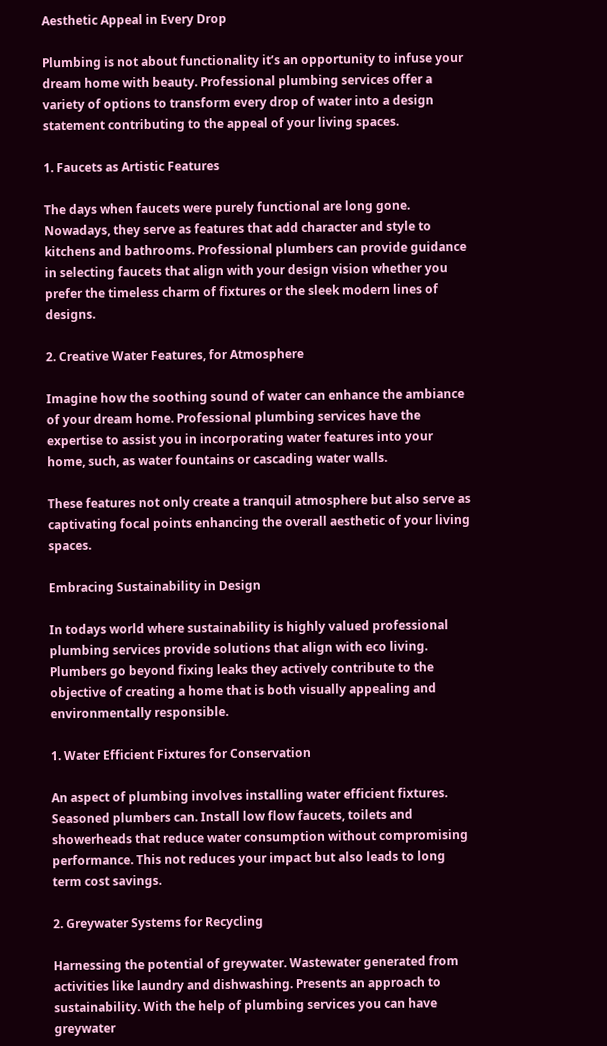Aesthetic Appeal in Every Drop

Plumbing is not about functionality it’s an opportunity to infuse your dream home with beauty. Professional plumbing services offer a variety of options to transform every drop of water into a design statement contributing to the appeal of your living spaces.

1. Faucets as Artistic Features

The days when faucets were purely functional are long gone. Nowadays, they serve as features that add character and style to kitchens and bathrooms. Professional plumbers can provide guidance in selecting faucets that align with your design vision whether you prefer the timeless charm of fixtures or the sleek modern lines of designs.

2. Creative Water Features, for Atmosphere

Imagine how the soothing sound of water can enhance the ambiance of your dream home. Professional plumbing services have the expertise to assist you in incorporating water features into your home, such, as water fountains or cascading water walls.

These features not only create a tranquil atmosphere but also serve as captivating focal points enhancing the overall aesthetic of your living spaces.

Embracing Sustainability in Design

In todays world where sustainability is highly valued professional plumbing services provide solutions that align with eco living. Plumbers go beyond fixing leaks they actively contribute to the objective of creating a home that is both visually appealing and environmentally responsible.

1. Water Efficient Fixtures for Conservation

An aspect of plumbing involves installing water efficient fixtures. Seasoned plumbers can. Install low flow faucets, toilets and showerheads that reduce water consumption without compromising performance. This not reduces your impact but also leads to long term cost savings.

2. Greywater Systems for Recycling

Harnessing the potential of greywater. Wastewater generated from activities like laundry and dishwashing. Presents an approach to sustainability. With the help of plumbing services you can have greywater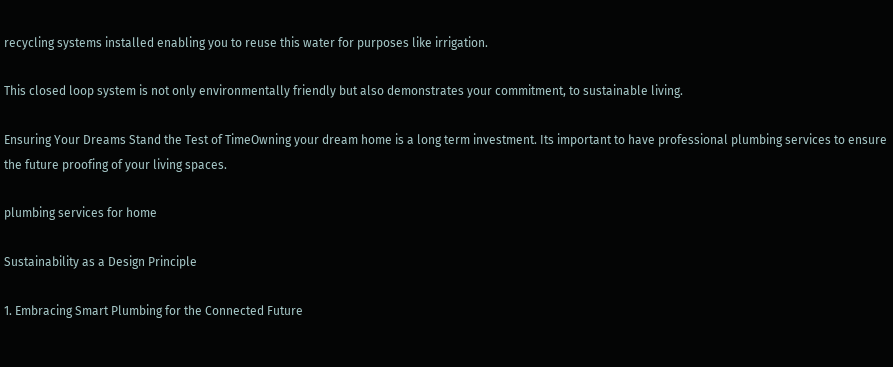recycling systems installed enabling you to reuse this water for purposes like irrigation.

This closed loop system is not only environmentally friendly but also demonstrates your commitment, to sustainable living.

Ensuring Your Dreams Stand the Test of TimeOwning your dream home is a long term investment. Its important to have professional plumbing services to ensure the future proofing of your living spaces.

plumbing services for home

Sustainability as a Design Principle

1. Embracing Smart Plumbing for the Connected Future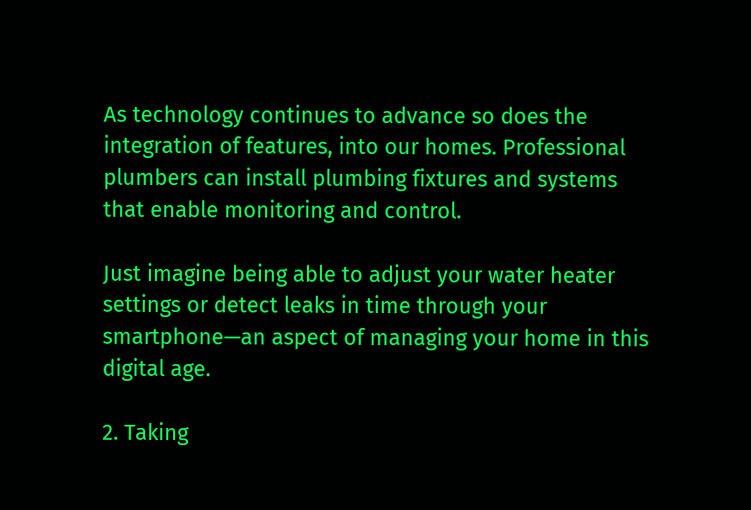As technology continues to advance so does the integration of features, into our homes. Professional plumbers can install plumbing fixtures and systems that enable monitoring and control.

Just imagine being able to adjust your water heater settings or detect leaks in time through your smartphone—an aspect of managing your home in this digital age.

2. Taking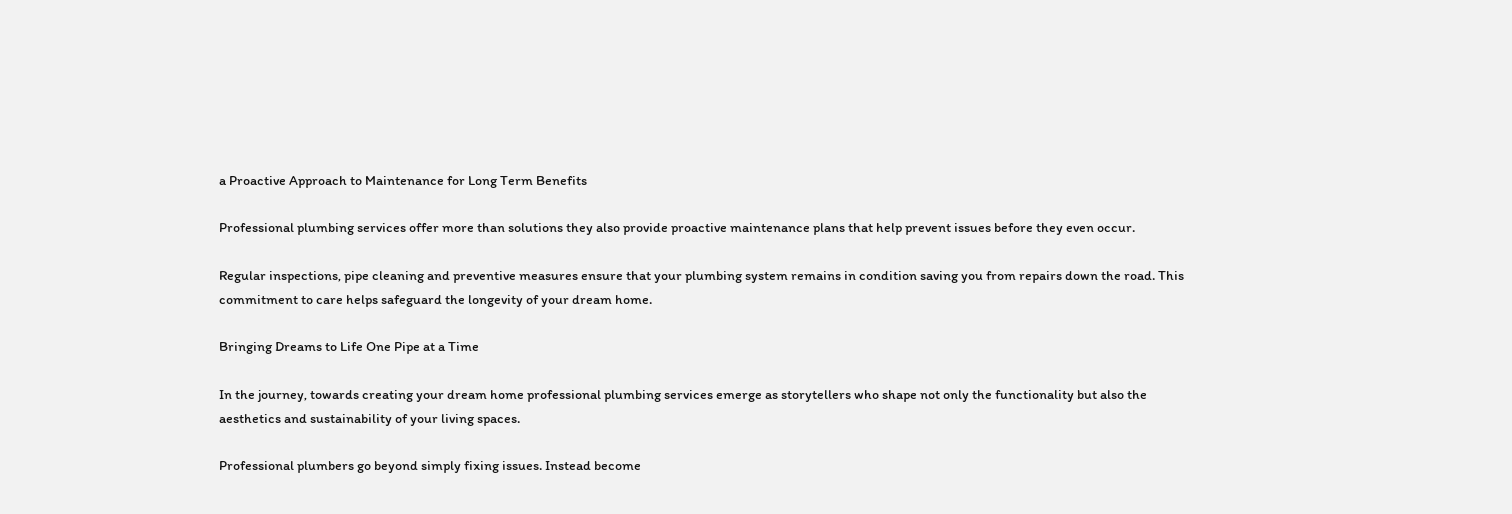a Proactive Approach to Maintenance for Long Term Benefits

Professional plumbing services offer more than solutions they also provide proactive maintenance plans that help prevent issues before they even occur.

Regular inspections, pipe cleaning and preventive measures ensure that your plumbing system remains in condition saving you from repairs down the road. This commitment to care helps safeguard the longevity of your dream home.

Bringing Dreams to Life One Pipe at a Time

In the journey, towards creating your dream home professional plumbing services emerge as storytellers who shape not only the functionality but also the aesthetics and sustainability of your living spaces.

Professional plumbers go beyond simply fixing issues. Instead become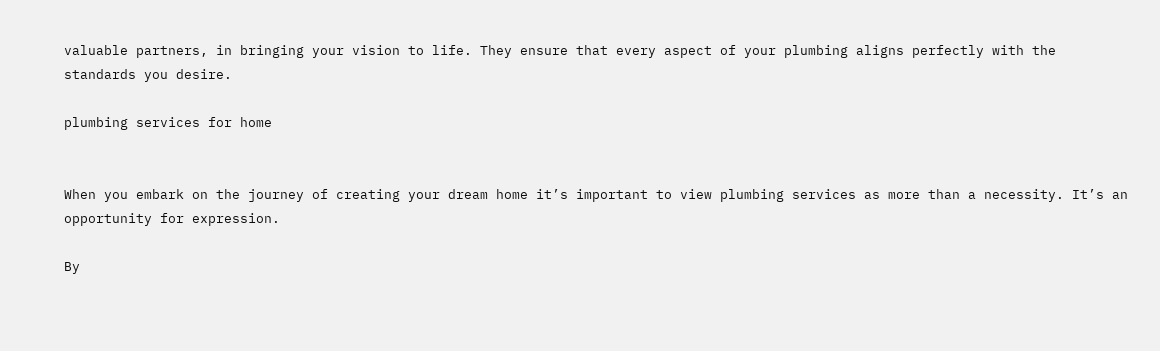valuable partners, in bringing your vision to life. They ensure that every aspect of your plumbing aligns perfectly with the standards you desire.

plumbing services for home


When you embark on the journey of creating your dream home it’s important to view plumbing services as more than a necessity. It’s an opportunity for expression.

By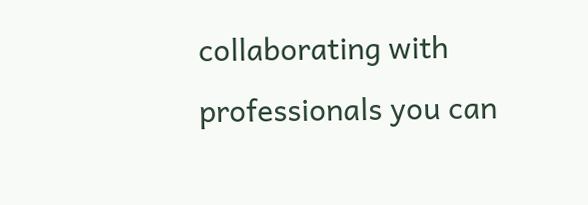collaborating with professionals you can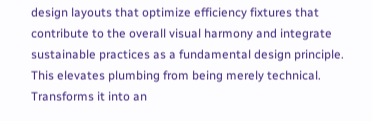design layouts that optimize efficiency fixtures that contribute to the overall visual harmony and integrate sustainable practices as a fundamental design principle. This elevates plumbing from being merely technical. Transforms it into an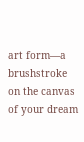art form—a brushstroke on the canvas of your dream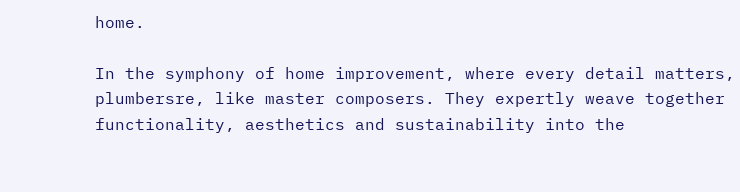home.

In the symphony of home improvement, where every detail matters, plumbersre, like master composers. They expertly weave together functionality, aesthetics and sustainability into the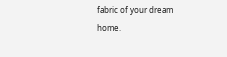fabric of your dream home.